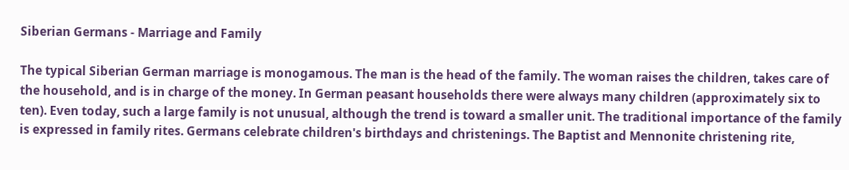Siberian Germans - Marriage and Family

The typical Siberian German marriage is monogamous. The man is the head of the family. The woman raises the children, takes care of the household, and is in charge of the money. In German peasant households there were always many children (approximately six to ten). Even today, such a large family is not unusual, although the trend is toward a smaller unit. The traditional importance of the family is expressed in family rites. Germans celebrate children's birthdays and christenings. The Baptist and Mennonite christening rite,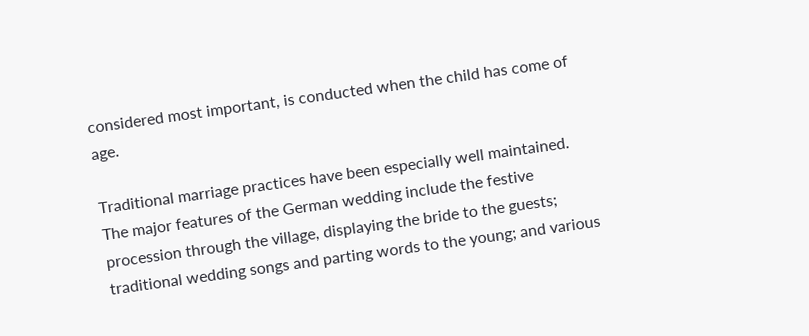considered most important, is conducted when the child has come of age.

Traditional marriage practices have been especially well maintained. The major features of the German wedding include the festive procession through the village, displaying the bride to the guests; traditional wedding songs and parting words to the young; and various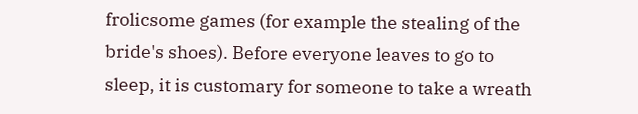frolicsome games (for example the stealing of the bride's shoes). Before everyone leaves to go to sleep, it is customary for someone to take a wreath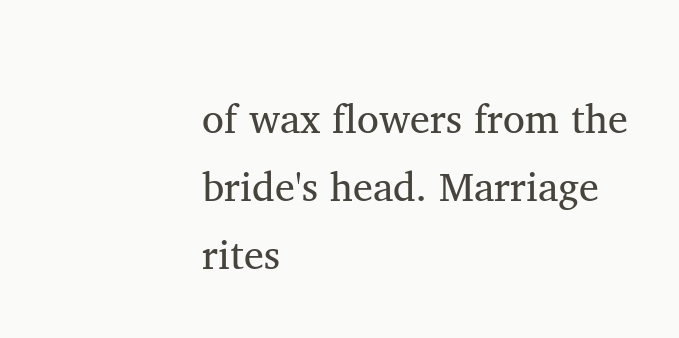of wax flowers from the bride's head. Marriage rites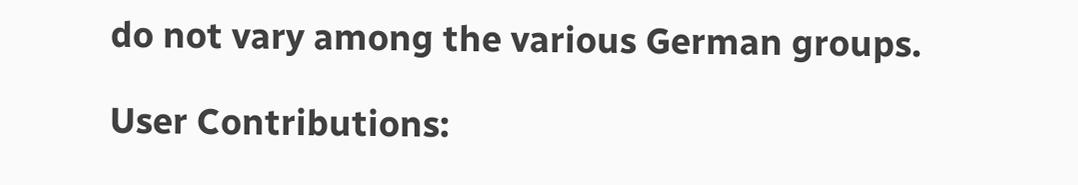do not vary among the various German groups.

User Contributions: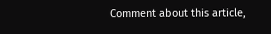Comment about this article,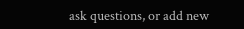ask questions, or add new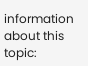information about this topic: